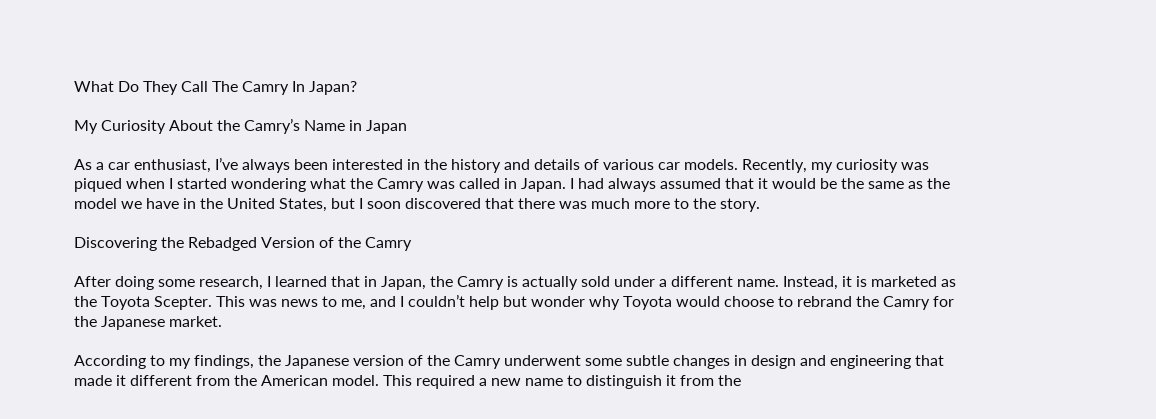What Do They Call The Camry In Japan?

My Curiosity About the Camry’s Name in Japan

As a car enthusiast, I’ve always been interested in the history and details of various car models. Recently, my curiosity was piqued when I started wondering what the Camry was called in Japan. I had always assumed that it would be the same as the model we have in the United States, but I soon discovered that there was much more to the story.

Discovering the Rebadged Version of the Camry

After doing some research, I learned that in Japan, the Camry is actually sold under a different name. Instead, it is marketed as the Toyota Scepter. This was news to me, and I couldn’t help but wonder why Toyota would choose to rebrand the Camry for the Japanese market.

According to my findings, the Japanese version of the Camry underwent some subtle changes in design and engineering that made it different from the American model. This required a new name to distinguish it from the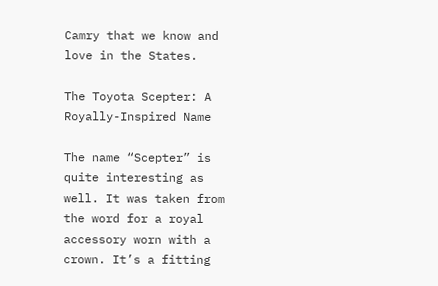Camry that we know and love in the States.

The Toyota Scepter: A Royally-Inspired Name

The name “Scepter” is quite interesting as well. It was taken from the word for a royal accessory worn with a crown. It’s a fitting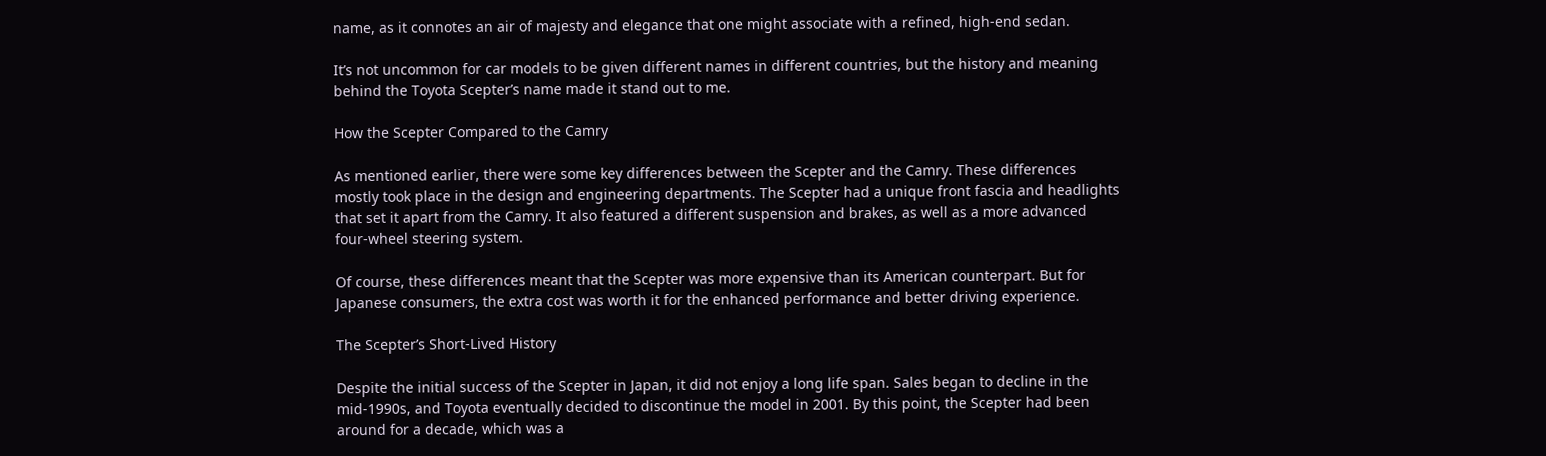name, as it connotes an air of majesty and elegance that one might associate with a refined, high-end sedan.

It’s not uncommon for car models to be given different names in different countries, but the history and meaning behind the Toyota Scepter’s name made it stand out to me.

How the Scepter Compared to the Camry

As mentioned earlier, there were some key differences between the Scepter and the Camry. These differences mostly took place in the design and engineering departments. The Scepter had a unique front fascia and headlights that set it apart from the Camry. It also featured a different suspension and brakes, as well as a more advanced four-wheel steering system.

Of course, these differences meant that the Scepter was more expensive than its American counterpart. But for Japanese consumers, the extra cost was worth it for the enhanced performance and better driving experience.

The Scepter’s Short-Lived History

Despite the initial success of the Scepter in Japan, it did not enjoy a long life span. Sales began to decline in the mid-1990s, and Toyota eventually decided to discontinue the model in 2001. By this point, the Scepter had been around for a decade, which was a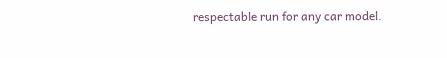respectable run for any car model.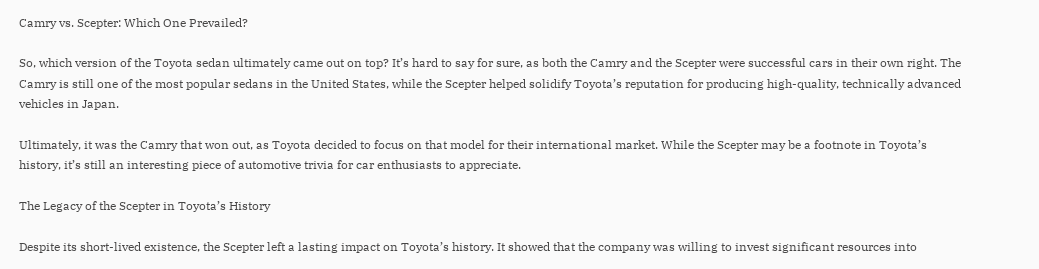Camry vs. Scepter: Which One Prevailed?

So, which version of the Toyota sedan ultimately came out on top? It’s hard to say for sure, as both the Camry and the Scepter were successful cars in their own right. The Camry is still one of the most popular sedans in the United States, while the Scepter helped solidify Toyota’s reputation for producing high-quality, technically advanced vehicles in Japan.

Ultimately, it was the Camry that won out, as Toyota decided to focus on that model for their international market. While the Scepter may be a footnote in Toyota’s history, it’s still an interesting piece of automotive trivia for car enthusiasts to appreciate.

The Legacy of the Scepter in Toyota’s History

Despite its short-lived existence, the Scepter left a lasting impact on Toyota’s history. It showed that the company was willing to invest significant resources into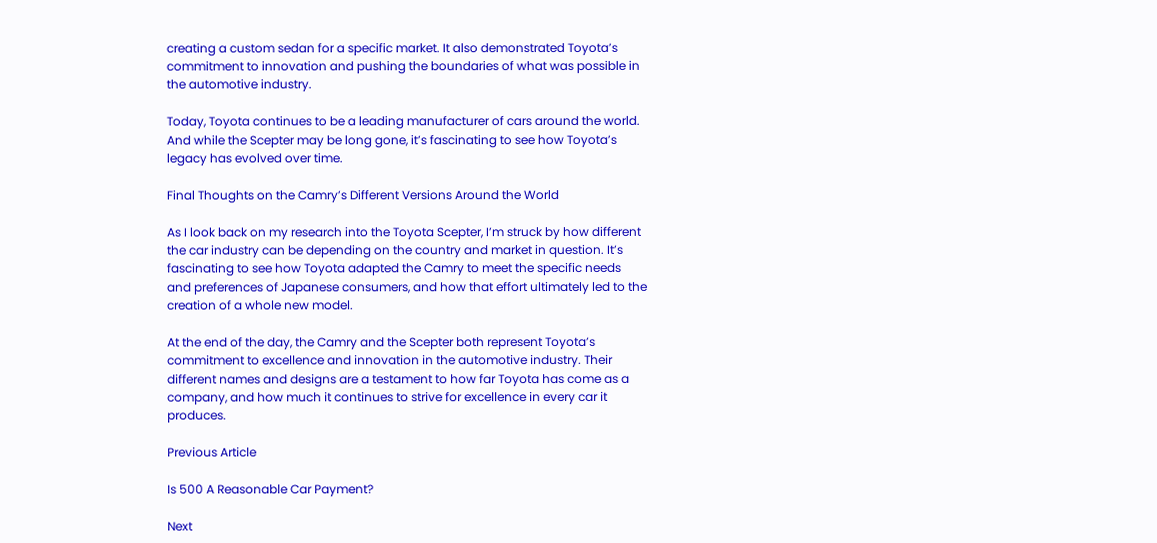creating a custom sedan for a specific market. It also demonstrated Toyota’s commitment to innovation and pushing the boundaries of what was possible in the automotive industry.

Today, Toyota continues to be a leading manufacturer of cars around the world. And while the Scepter may be long gone, it’s fascinating to see how Toyota’s legacy has evolved over time.

Final Thoughts on the Camry’s Different Versions Around the World

As I look back on my research into the Toyota Scepter, I’m struck by how different the car industry can be depending on the country and market in question. It’s fascinating to see how Toyota adapted the Camry to meet the specific needs and preferences of Japanese consumers, and how that effort ultimately led to the creation of a whole new model.

At the end of the day, the Camry and the Scepter both represent Toyota’s commitment to excellence and innovation in the automotive industry. Their different names and designs are a testament to how far Toyota has come as a company, and how much it continues to strive for excellence in every car it produces.

Previous Article

Is 500 A Reasonable Car Payment?

Next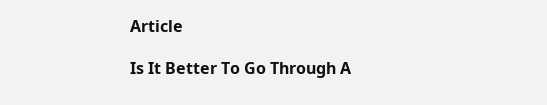Article

Is It Better To Go Through A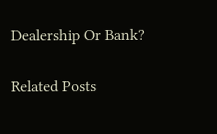Dealership Or Bank?

Related Posts